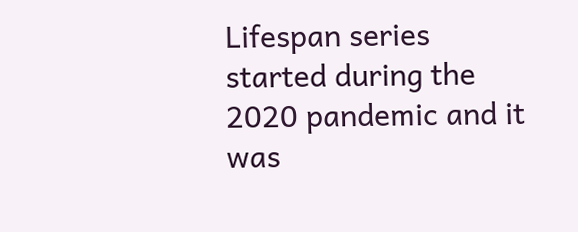Lifespan series started during the 2020 pandemic and it was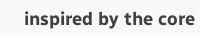inspired by the core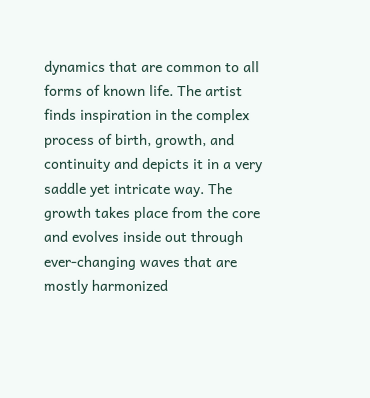dynamics that are common to all forms of known life. The artist finds inspiration in the complex process of birth, growth, and continuity and depicts it in a very saddle yet intricate way. The growth takes place from the core and evolves inside out through ever-changing waves that are mostly harmonized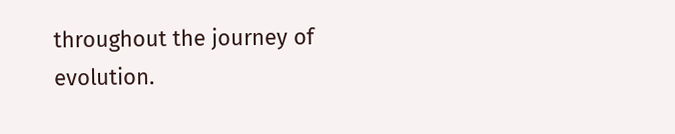throughout the journey of evolution.